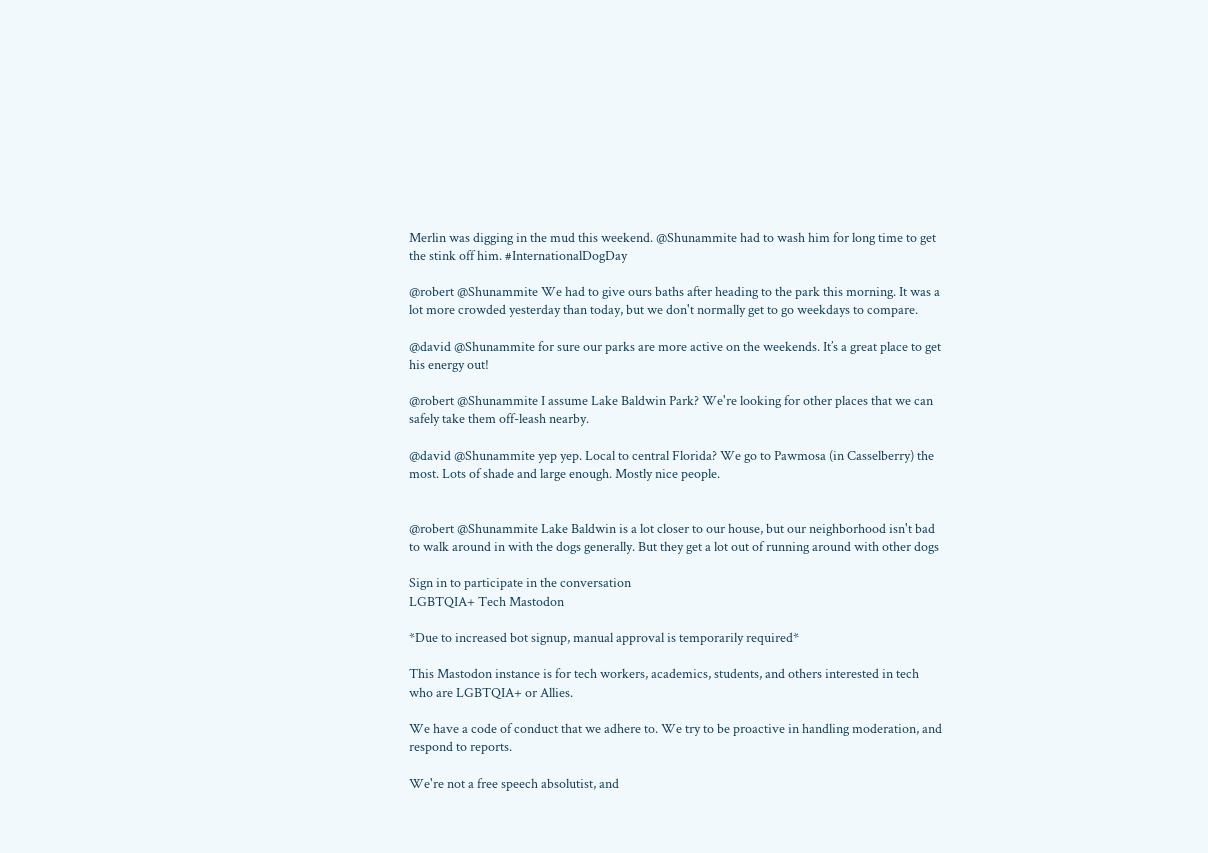Merlin was digging in the mud this weekend. @Shunammite had to wash him for long time to get the stink off him. #InternationalDogDay

@robert @Shunammite We had to give ours baths after heading to the park this morning. It was a lot more crowded yesterday than today, but we don't normally get to go weekdays to compare.

@david @Shunammite for sure our parks are more active on the weekends. It’s a great place to get his energy out!

@robert @Shunammite I assume Lake Baldwin Park? We're looking for other places that we can safely take them off-leash nearby.

@david @Shunammite yep yep. Local to central Florida? We go to Pawmosa (in Casselberry) the most. Lots of shade and large enough. Mostly nice people.


@robert @Shunammite Lake Baldwin is a lot closer to our house, but our neighborhood isn't bad to walk around in with the dogs generally. But they get a lot out of running around with other dogs

Sign in to participate in the conversation
LGBTQIA+ Tech Mastodon

*Due to increased bot signup, manual approval is temporarily required*

This Mastodon instance is for tech workers, academics, students, and others interested in tech who are LGBTQIA+ or Allies.

We have a code of conduct that we adhere to. We try to be proactive in handling moderation, and respond to reports.

We're not a free speech absolutist, and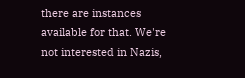there are instances available for that. We're not interested in Nazis,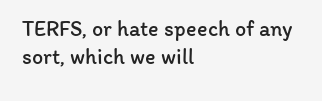TERFS, or hate speech of any sort, which we will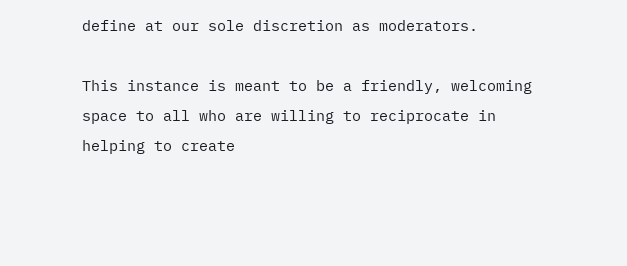define at our sole discretion as moderators.

This instance is meant to be a friendly, welcoming space to all who are willing to reciprocate in helping to create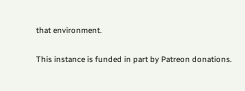that environment.

This instance is funded in part by Patreon donations.